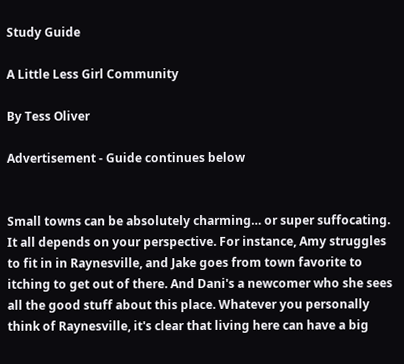Study Guide

A Little Less Girl Community

By Tess Oliver

Advertisement - Guide continues below


Small towns can be absolutely charming… or super suffocating. It all depends on your perspective. For instance, Amy struggles to fit in in Raynesville, and Jake goes from town favorite to itching to get out of there. And Dani's a newcomer who she sees all the good stuff about this place. Whatever you personally think of Raynesville, it's clear that living here can have a big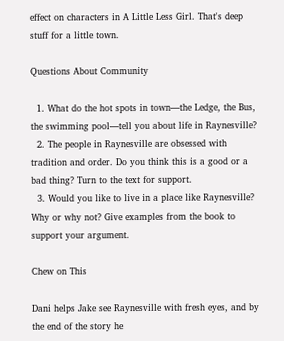effect on characters in A Little Less Girl. That's deep stuff for a little town.

Questions About Community

  1. What do the hot spots in town—the Ledge, the Bus, the swimming pool—tell you about life in Raynesville?
  2. The people in Raynesville are obsessed with tradition and order. Do you think this is a good or a bad thing? Turn to the text for support.
  3. Would you like to live in a place like Raynesville? Why or why not? Give examples from the book to support your argument.

Chew on This

Dani helps Jake see Raynesville with fresh eyes, and by the end of the story he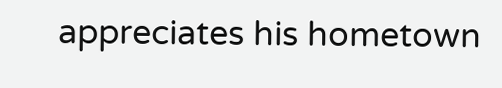appreciates his hometown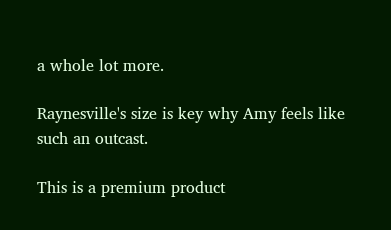a whole lot more.

Raynesville's size is key why Amy feels like such an outcast.

This is a premium product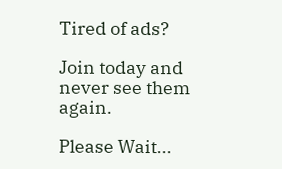Tired of ads?

Join today and never see them again.

Please Wait...